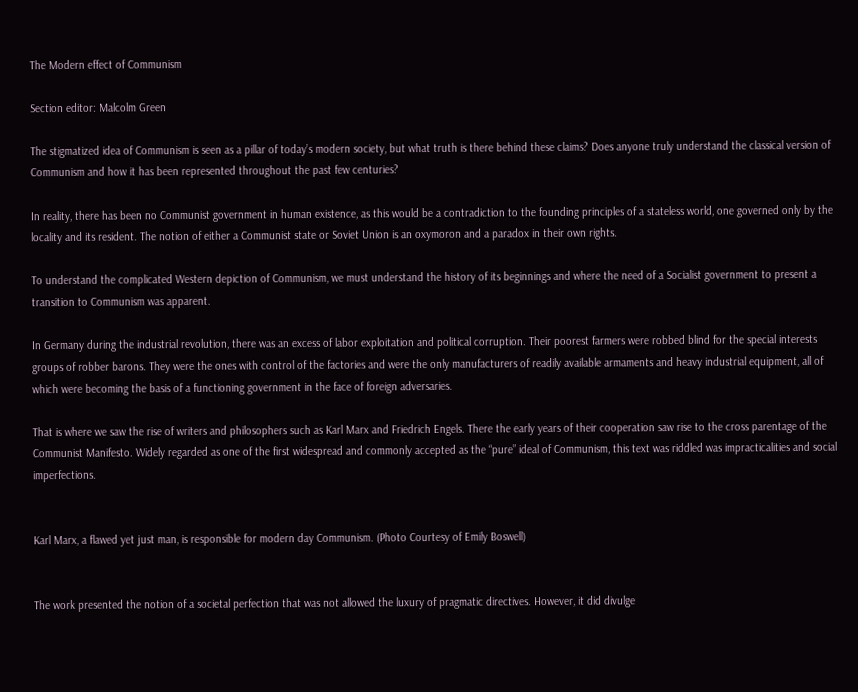The Modern effect of Communism

Section editor: Malcolm Green

The stigmatized idea of Communism is seen as a pillar of today’s modern society, but what truth is there behind these claims? Does anyone truly understand the classical version of Communism and how it has been represented throughout the past few centuries?

In reality, there has been no Communist government in human existence, as this would be a contradiction to the founding principles of a stateless world, one governed only by the locality and its resident. The notion of either a Communist state or Soviet Union is an oxymoron and a paradox in their own rights.

To understand the complicated Western depiction of Communism, we must understand the history of its beginnings and where the need of a Socialist government to present a transition to Communism was apparent.

In Germany during the industrial revolution, there was an excess of labor exploitation and political corruption. Their poorest farmers were robbed blind for the special interests groups of robber barons. They were the ones with control of the factories and were the only manufacturers of readily available armaments and heavy industrial equipment, all of which were becoming the basis of a functioning government in the face of foreign adversaries.

That is where we saw the rise of writers and philosophers such as Karl Marx and Friedrich Engels. There the early years of their cooperation saw rise to the cross parentage of the Communist Manifesto. Widely regarded as one of the first widespread and commonly accepted as the “pure” ideal of Communism, this text was riddled was impracticalities and social imperfections.


Karl Marx, a flawed yet just man, is responsible for modern day Communism. (Photo Courtesy of Emily Boswell)


The work presented the notion of a societal perfection that was not allowed the luxury of pragmatic directives. However, it did divulge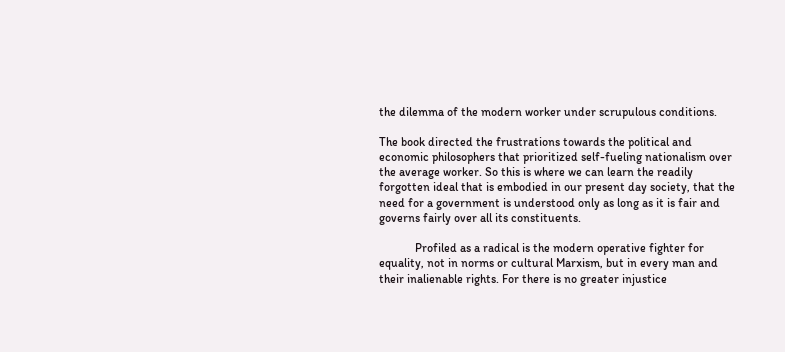the dilemma of the modern worker under scrupulous conditions.

The book directed the frustrations towards the political and economic philosophers that prioritized self-fueling nationalism over the average worker. So this is where we can learn the readily forgotten ideal that is embodied in our present day society, that the need for a government is understood only as long as it is fair and governs fairly over all its constituents.

            Profiled as a radical is the modern operative fighter for equality, not in norms or cultural Marxism, but in every man and their inalienable rights. For there is no greater injustice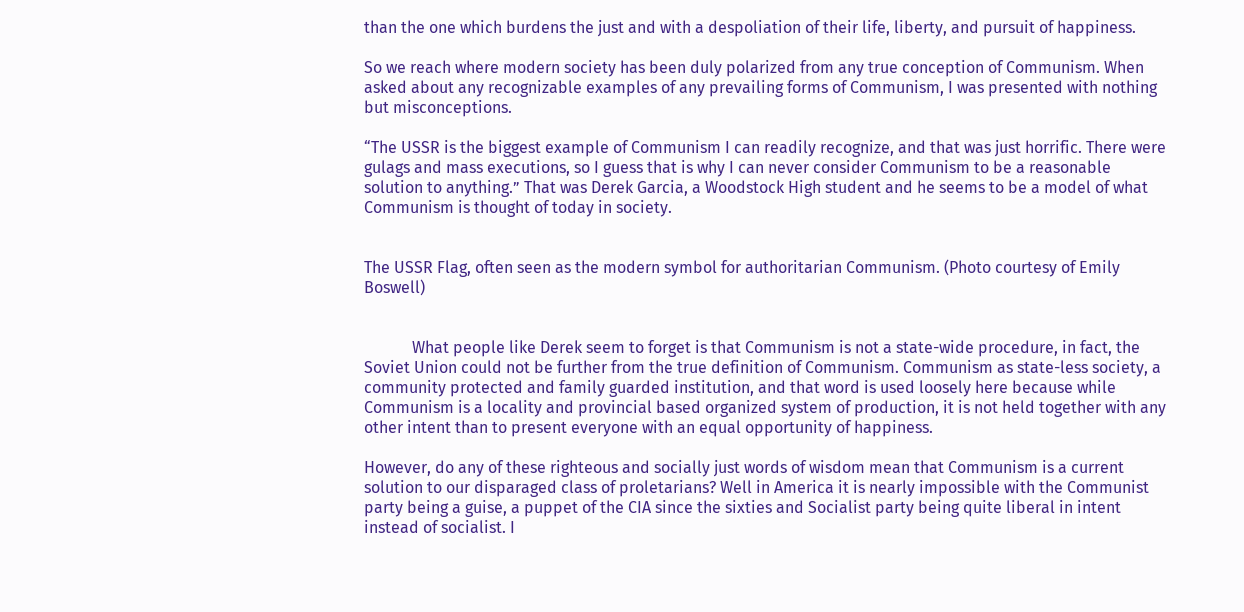than the one which burdens the just and with a despoliation of their life, liberty, and pursuit of happiness.

So we reach where modern society has been duly polarized from any true conception of Communism. When asked about any recognizable examples of any prevailing forms of Communism, I was presented with nothing but misconceptions.

“The USSR is the biggest example of Communism I can readily recognize, and that was just horrific. There were gulags and mass executions, so I guess that is why I can never consider Communism to be a reasonable solution to anything.” That was Derek Garcia, a Woodstock High student and he seems to be a model of what Communism is thought of today in society.


The USSR Flag, often seen as the modern symbol for authoritarian Communism. (Photo courtesy of Emily Boswell)


            What people like Derek seem to forget is that Communism is not a state-wide procedure, in fact, the Soviet Union could not be further from the true definition of Communism. Communism as state-less society, a community protected and family guarded institution, and that word is used loosely here because while Communism is a locality and provincial based organized system of production, it is not held together with any other intent than to present everyone with an equal opportunity of happiness.

However, do any of these righteous and socially just words of wisdom mean that Communism is a current solution to our disparaged class of proletarians? Well in America it is nearly impossible with the Communist party being a guise, a puppet of the CIA since the sixties and Socialist party being quite liberal in intent instead of socialist. I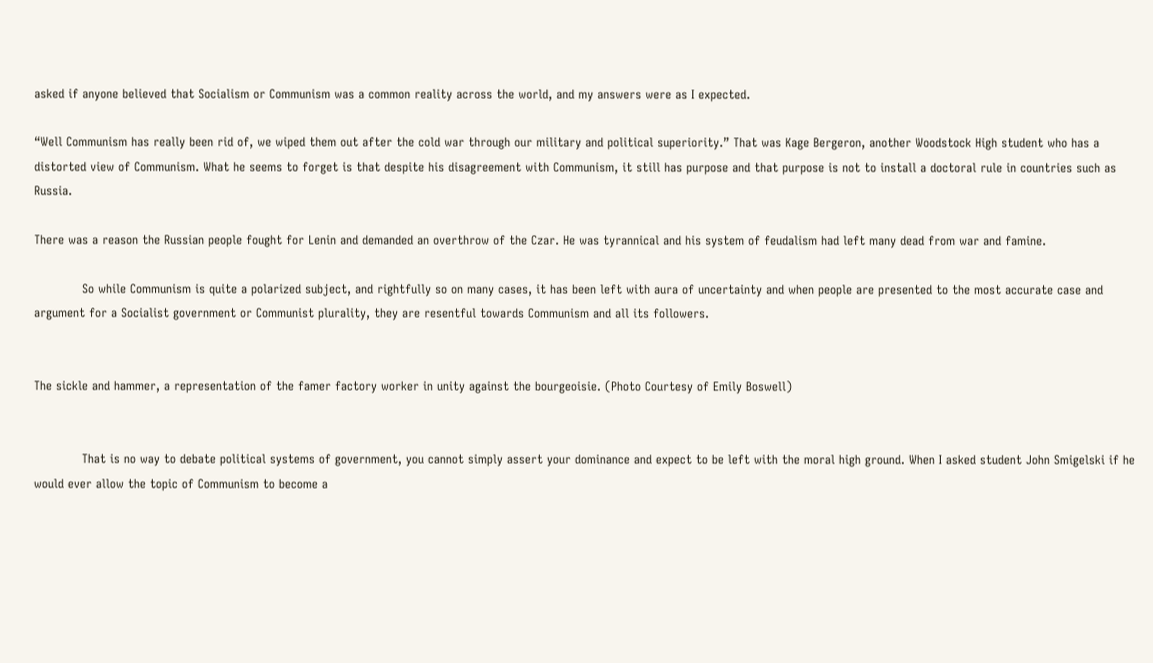asked if anyone believed that Socialism or Communism was a common reality across the world, and my answers were as I expected.

“Well Communism has really been rid of, we wiped them out after the cold war through our military and political superiority.” That was Kage Bergeron, another Woodstock High student who has a distorted view of Communism. What he seems to forget is that despite his disagreement with Communism, it still has purpose and that purpose is not to install a doctoral rule in countries such as Russia.

There was a reason the Russian people fought for Lenin and demanded an overthrow of the Czar. He was tyrannical and his system of feudalism had left many dead from war and famine.

            So while Communism is quite a polarized subject, and rightfully so on many cases, it has been left with aura of uncertainty and when people are presented to the most accurate case and argument for a Socialist government or Communist plurality, they are resentful towards Communism and all its followers.


The sickle and hammer, a representation of the famer factory worker in unity against the bourgeoisie. (Photo Courtesy of Emily Boswell)


            That is no way to debate political systems of government, you cannot simply assert your dominance and expect to be left with the moral high ground. When I asked student John Smigelski if he would ever allow the topic of Communism to become a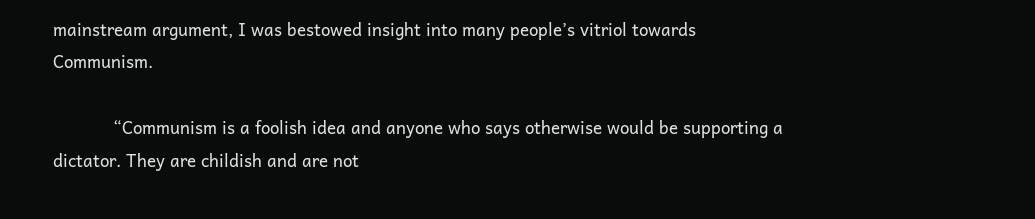mainstream argument, I was bestowed insight into many people’s vitriol towards Communism.

            “Communism is a foolish idea and anyone who says otherwise would be supporting a dictator. They are childish and are not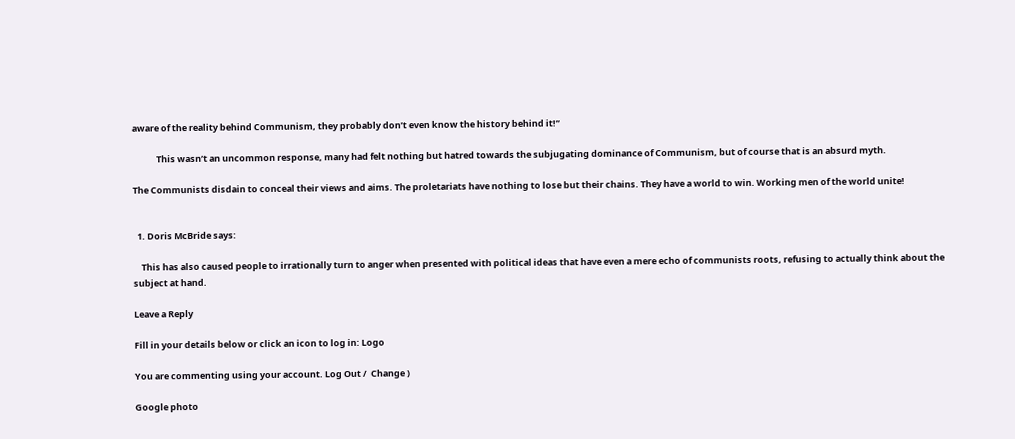aware of the reality behind Communism, they probably don’t even know the history behind it!”

            This wasn’t an uncommon response, many had felt nothing but hatred towards the subjugating dominance of Communism, but of course that is an absurd myth.

The Communists disdain to conceal their views and aims. The proletariats have nothing to lose but their chains. They have a world to win. Working men of the world unite!


  1. Doris McBride says:

    This has also caused people to irrationally turn to anger when presented with political ideas that have even a mere echo of communists roots, refusing to actually think about the subject at hand.

Leave a Reply

Fill in your details below or click an icon to log in: Logo

You are commenting using your account. Log Out /  Change )

Google photo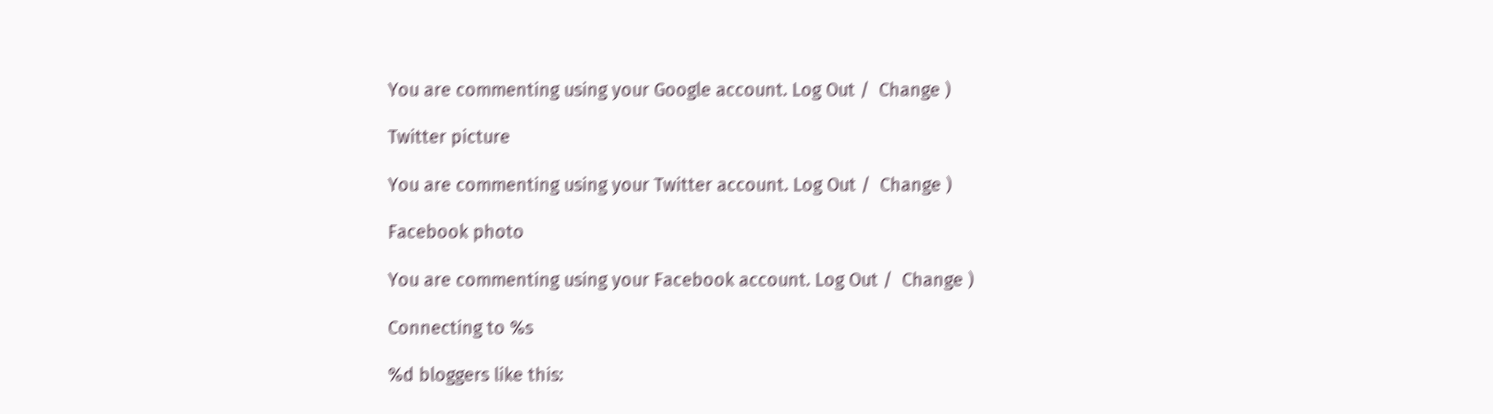You are commenting using your Google account. Log Out /  Change )

Twitter picture

You are commenting using your Twitter account. Log Out /  Change )

Facebook photo

You are commenting using your Facebook account. Log Out /  Change )

Connecting to %s

%d bloggers like this: